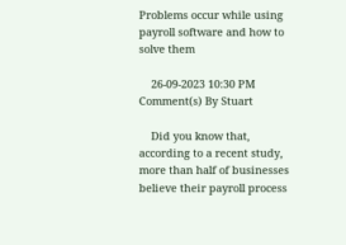Problems occur while using payroll software and how to solve them

    26-09-2023 10:30 PM Comment(s) By Stuart

    Did you know that, according to a recent study, more than half of businesses believe their payroll process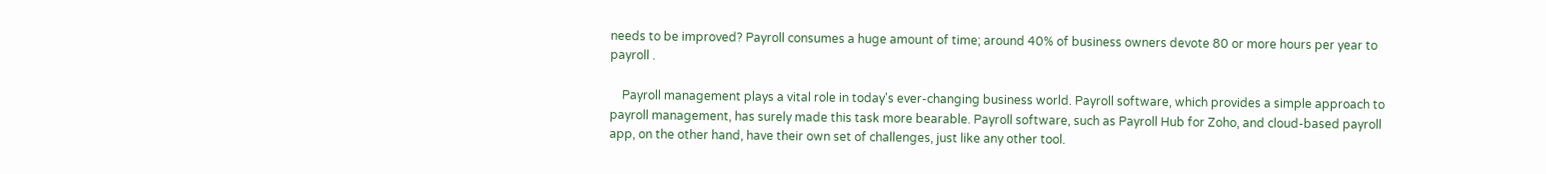needs to be improved? Payroll consumes a huge amount of time; around 40% of business owners devote 80 or more hours per year to payroll .

    Payroll management plays a vital role in today's ever-changing business world. Payroll software, which provides a simple approach to payroll management, has surely made this task more bearable. Payroll software, such as Payroll Hub for Zoho, and cloud-based payroll  app, on the other hand, have their own set of challenges, just like any other tool.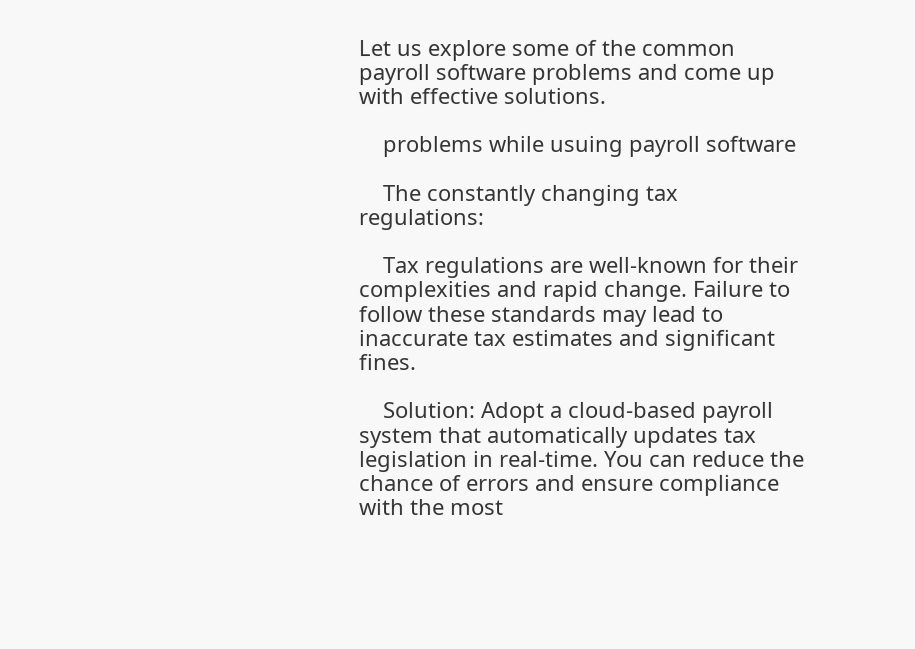Let us explore some of the common payroll software problems and come up with effective solutions.

    problems while usuing payroll software

    The constantly changing tax regulations:

    Tax regulations are well-known for their complexities and rapid change. Failure to follow these standards may lead to inaccurate tax estimates and significant fines.

    Solution: Adopt a cloud-based payroll system that automatically updates tax legislation in real-time. You can reduce the chance of errors and ensure compliance with the most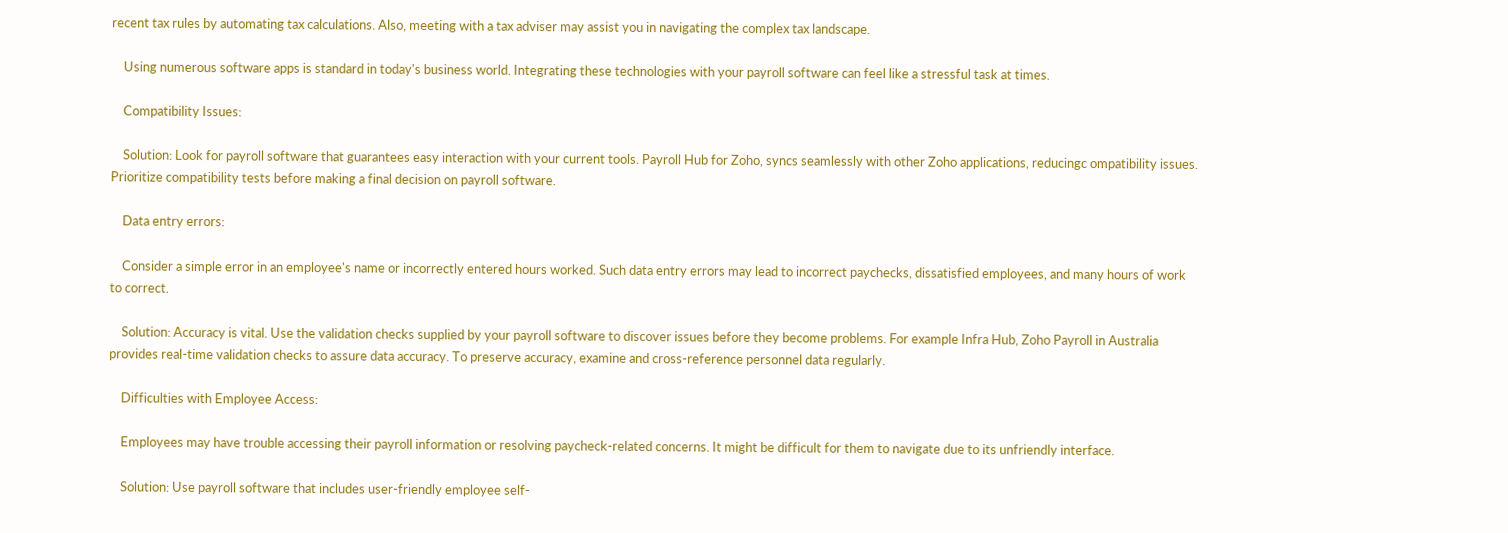recent tax rules by automating tax calculations. Also, meeting with a tax adviser may assist you in navigating the complex tax landscape.

    Using numerous software apps is standard in today's business world. Integrating these technologies with your payroll software can feel like a stressful task at times.

    Compatibility Issues:

    Solution: Look for payroll software that guarantees easy interaction with your current tools. Payroll Hub for Zoho, syncs seamlessly with other Zoho applications, reducingc ompatibility issues. Prioritize compatibility tests before making a final decision on payroll software.

    Data entry errors:

    Consider a simple error in an employee's name or incorrectly entered hours worked. Such data entry errors may lead to incorrect paychecks, dissatisfied employees, and many hours of work to correct.

    Solution: Accuracy is vital. Use the validation checks supplied by your payroll software to discover issues before they become problems. For example Infra Hub, Zoho Payroll in Australia provides real-time validation checks to assure data accuracy. To preserve accuracy, examine and cross-reference personnel data regularly.

    Difficulties with Employee Access:

    Employees may have trouble accessing their payroll information or resolving paycheck-related concerns. It might be difficult for them to navigate due to its unfriendly interface.

    Solution: Use payroll software that includes user-friendly employee self-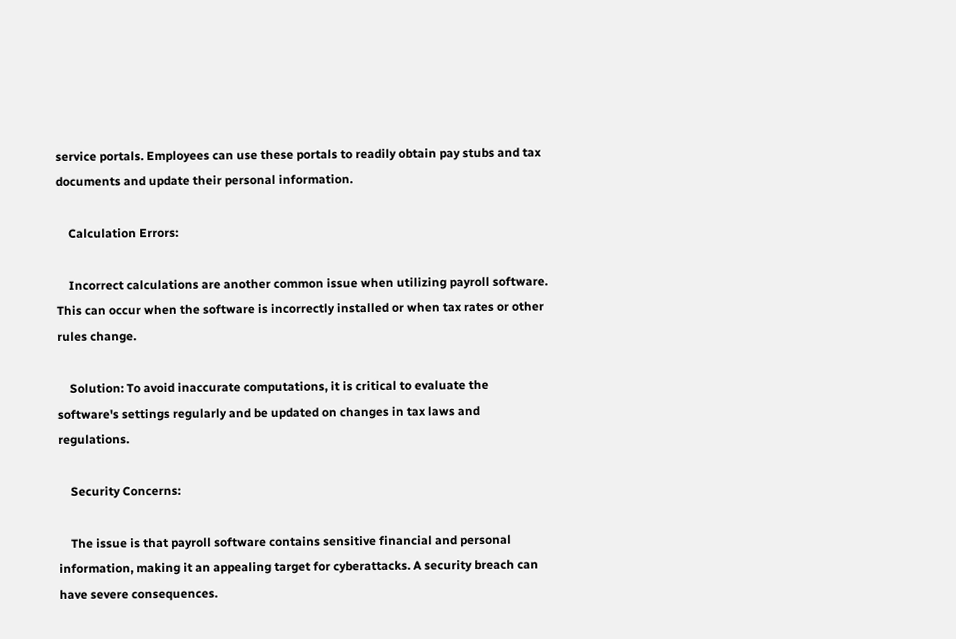service portals. Employees can use these portals to readily obtain pay stubs and tax documents and update their personal information.

    Calculation Errors:

    Incorrect calculations are another common issue when utilizing payroll software. This can occur when the software is incorrectly installed or when tax rates or other rules change.

    Solution: To avoid inaccurate computations, it is critical to evaluate the software's settings regularly and be updated on changes in tax laws and regulations.

    Security Concerns:

    The issue is that payroll software contains sensitive financial and personal information, making it an appealing target for cyberattacks. A security breach can have severe consequences.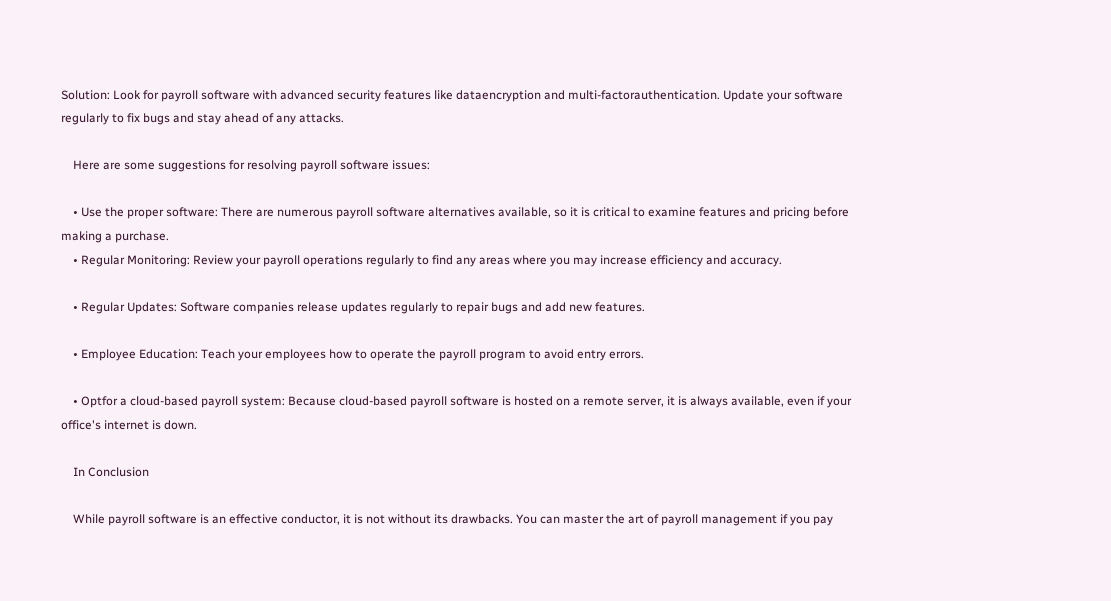Solution: Look for payroll software with advanced security features like dataencryption and multi-factorauthentication. Update your software regularly to fix bugs and stay ahead of any attacks.

    Here are some suggestions for resolving payroll software issues:

    • Use the proper software: There are numerous payroll software alternatives available, so it is critical to examine features and pricing before making a purchase.
    • Regular Monitoring: Review your payroll operations regularly to find any areas where you may increase efficiency and accuracy.

    • Regular Updates: Software companies release updates regularly to repair bugs and add new features.

    • Employee Education: Teach your employees how to operate the payroll program to avoid entry errors.

    • Optfor a cloud-based payroll system: Because cloud-based payroll software is hosted on a remote server, it is always available, even if your office's internet is down.

    In Conclusion

    While payroll software is an effective conductor, it is not without its drawbacks. You can master the art of payroll management if you pay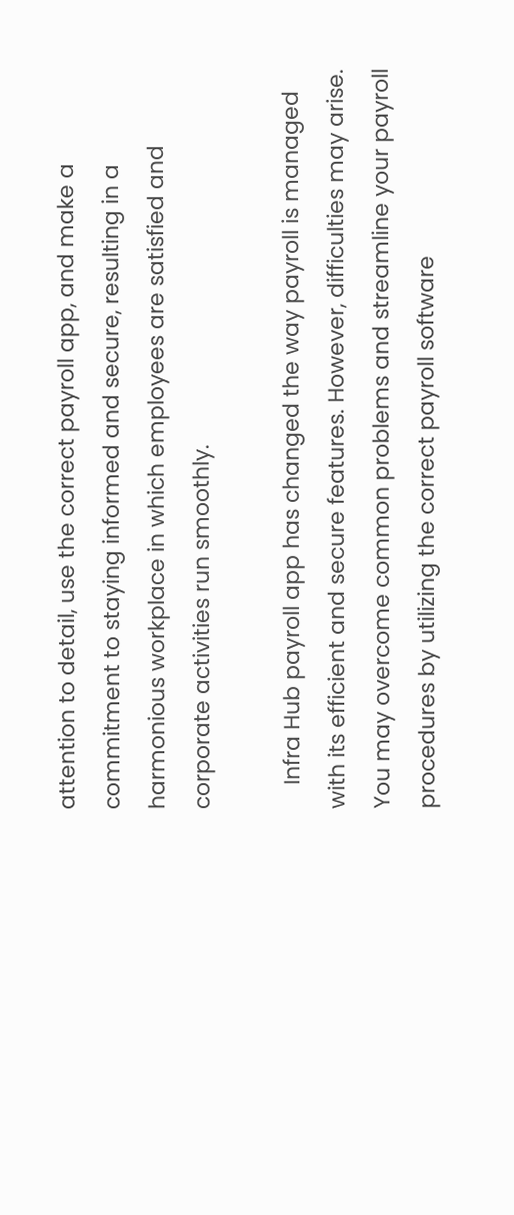attention to detail, use the correct payroll app, and make a commitment to staying informed and secure, resulting in a harmonious workplace in which employees are satisfied and corporate activities run smoothly.

    Infra Hub payroll app has changed the way payroll is managed with its efficient and secure features. However, difficulties may arise. You may overcome common problems and streamline your payroll procedures by utilizing the correct payroll software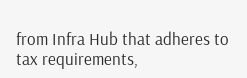from Infra Hub that adheres to tax requirements,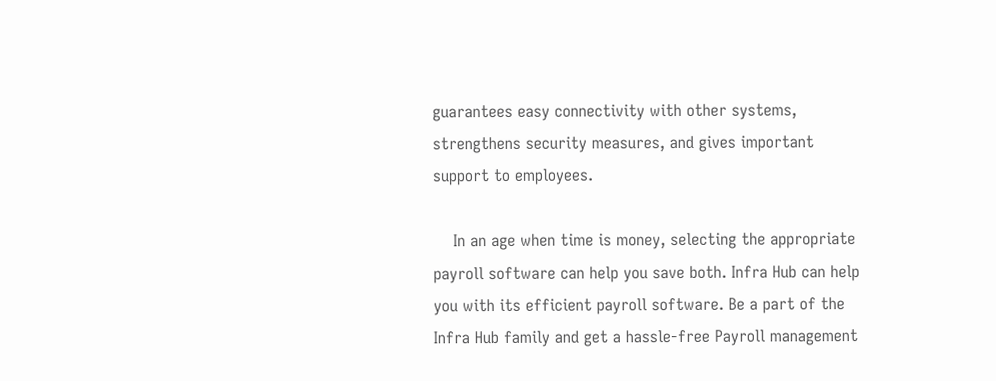guarantees easy connectivity with other systems, strengthens security measures, and gives important support to employees.

    In an age when time is money, selecting the appropriate payroll software can help you save both. Infra Hub can help you with its efficient payroll software. Be a part of the Infra Hub family and get a hassle-free Payroll management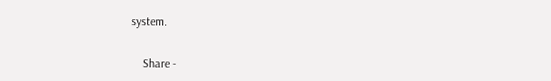system.


    Share -